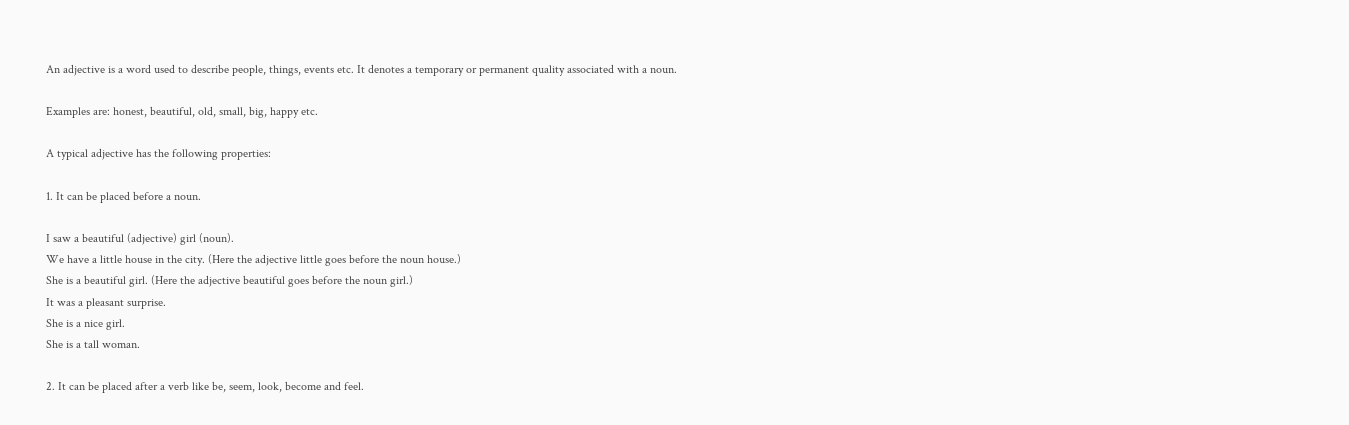An adjective is a word used to describe people, things, events etc. It denotes a temporary or permanent quality associated with a noun.

Examples are: honest, beautiful, old, small, big, happy etc.

A typical adjective has the following properties:

1. It can be placed before a noun.

I saw a beautiful (adjective) girl (noun).
We have a little house in the city. (Here the adjective little goes before the noun house.)
She is a beautiful girl. (Here the adjective beautiful goes before the noun girl.)
It was a pleasant surprise.
She is a nice girl.
She is a tall woman.

2. It can be placed after a verb like be, seem, look, become and feel.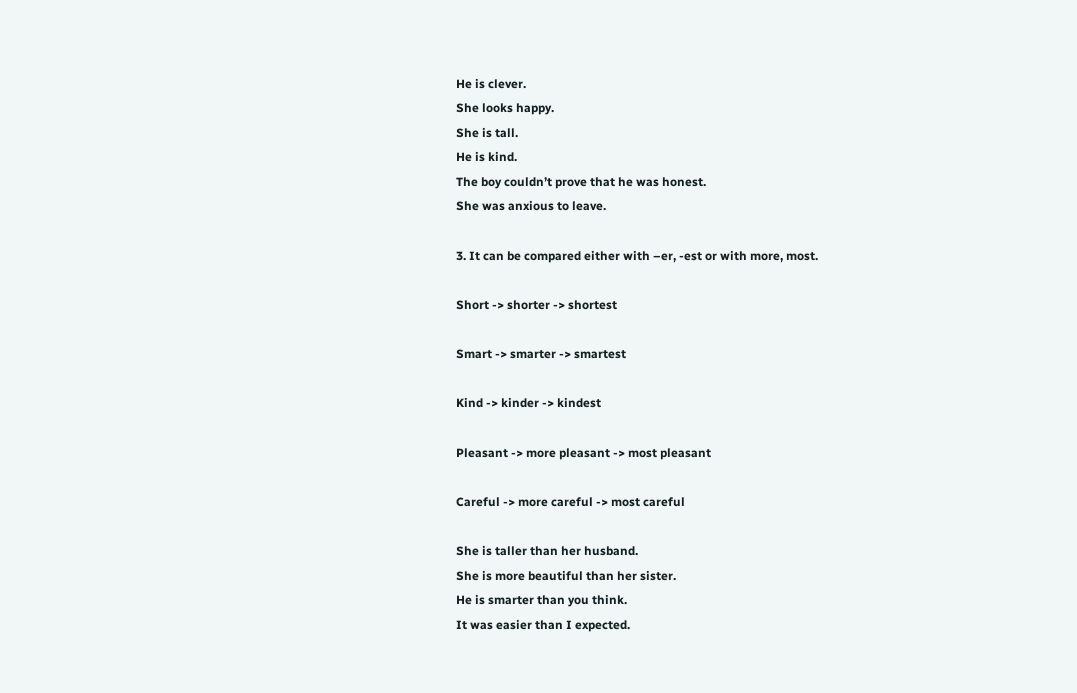He is clever.
She looks happy.
She is tall.
He is kind.
The boy couldn’t prove that he was honest.
She was anxious to leave.

3. It can be compared either with –er, -est or with more, most.

Short -> shorter -> shortest

Smart -> smarter -> smartest

Kind -> kinder -> kindest

Pleasant -> more pleasant -> most pleasant

Careful -> more careful -> most careful

She is taller than her husband.
She is more beautiful than her sister.
He is smarter than you think.
It was easier than I expected.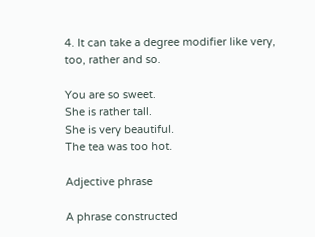4. It can take a degree modifier like very, too, rather and so.

You are so sweet.
She is rather tall.
She is very beautiful.
The tea was too hot.

Adjective phrase

A phrase constructed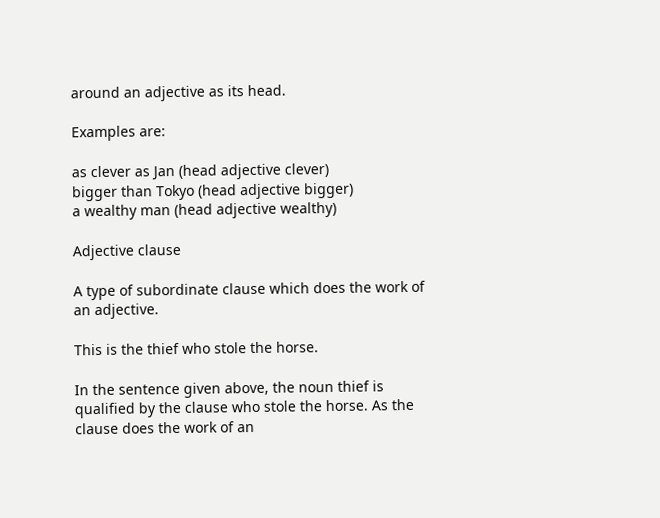around an adjective as its head.

Examples are:

as clever as Jan (head adjective clever)
bigger than Tokyo (head adjective bigger)
a wealthy man (head adjective wealthy)

Adjective clause

A type of subordinate clause which does the work of an adjective.

This is the thief who stole the horse.

In the sentence given above, the noun thief is qualified by the clause who stole the horse. As the clause does the work of an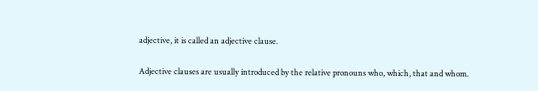adjective, it is called an adjective clause.

Adjective clauses are usually introduced by the relative pronouns who, which, that and whom.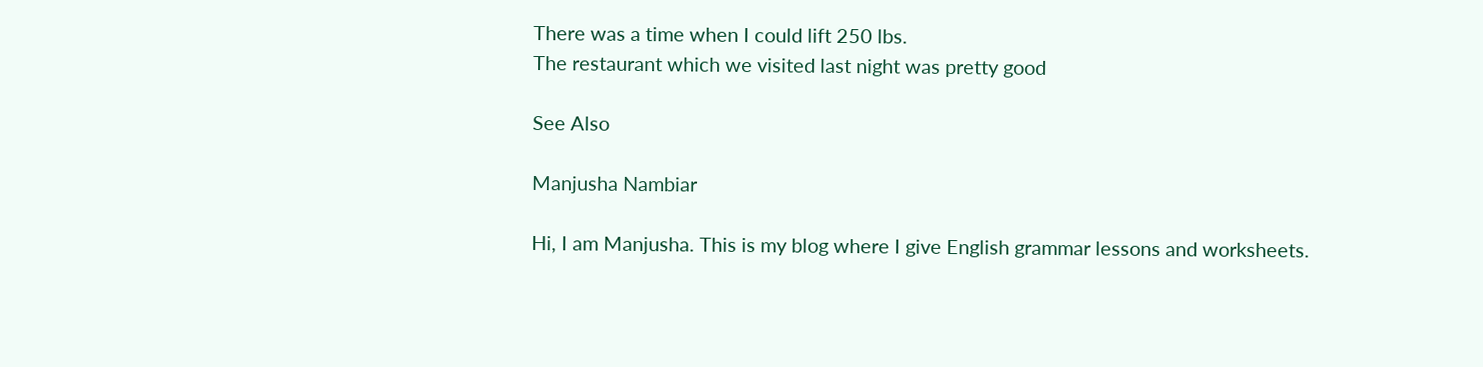There was a time when I could lift 250 lbs.
The restaurant which we visited last night was pretty good

See Also

Manjusha Nambiar

Hi, I am Manjusha. This is my blog where I give English grammar lessons and worksheets.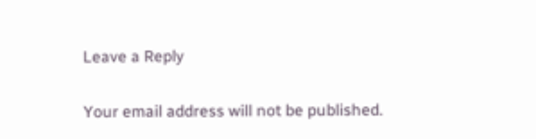Leave a Reply

Your email address will not be published.